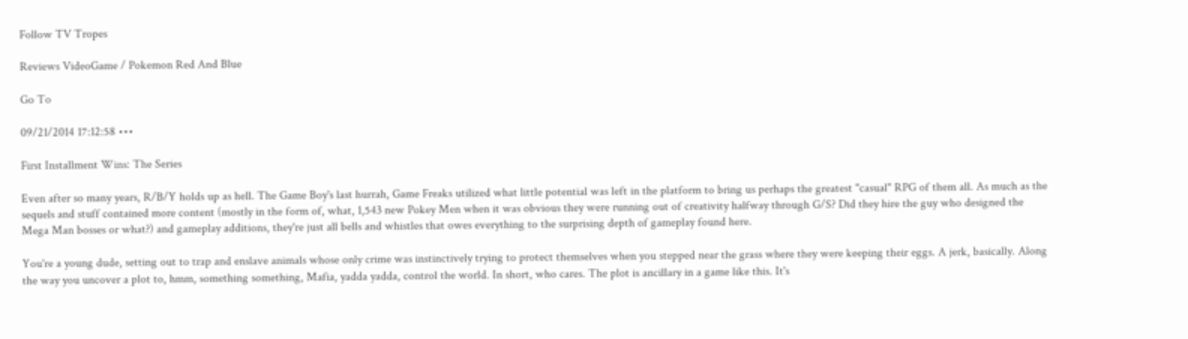Follow TV Tropes

Reviews VideoGame / Pokemon Red And Blue

Go To

09/21/2014 17:12:58 •••

First Installment Wins: The Series

Even after so many years, R/B/Y holds up as hell. The Game Boy's last hurrah, Game Freaks utilized what little potential was left in the platform to bring us perhaps the greatest "casual" RPG of them all. As much as the sequels and stuff contained more content (mostly in the form of, what, 1,543 new Pokey Men when it was obvious they were running out of creativity halfway through G/S? Did they hire the guy who designed the Mega Man bosses or what?) and gameplay additions, they're just all bells and whistles that owes everything to the surprising depth of gameplay found here.

You're a young dude, setting out to trap and enslave animals whose only crime was instinctively trying to protect themselves when you stepped near the grass where they were keeping their eggs. A jerk, basically. Along the way you uncover a plot to, hmm, something something, Mafia, yadda yadda, control the world. In short, who cares. The plot is ancillary in a game like this. It's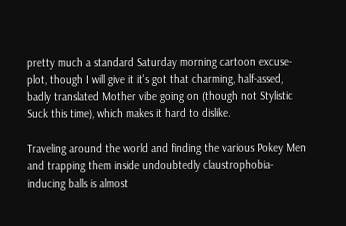pretty much a standard Saturday morning cartoon excuse-plot, though I will give it it's got that charming, half-assed, badly translated Mother vibe going on (though not Stylistic Suck this time), which makes it hard to dislike.

Traveling around the world and finding the various Pokey Men and trapping them inside undoubtedly claustrophobia-inducing balls is almost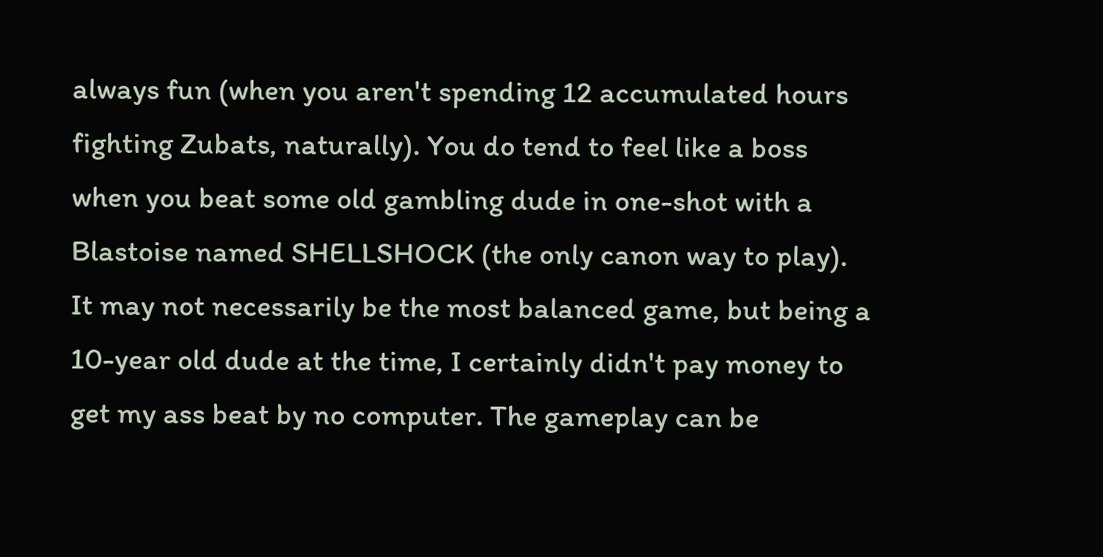always fun (when you aren't spending 12 accumulated hours fighting Zubats, naturally). You do tend to feel like a boss when you beat some old gambling dude in one-shot with a Blastoise named SHELLSHOCK (the only canon way to play). It may not necessarily be the most balanced game, but being a 10-year old dude at the time, I certainly didn't pay money to get my ass beat by no computer. The gameplay can be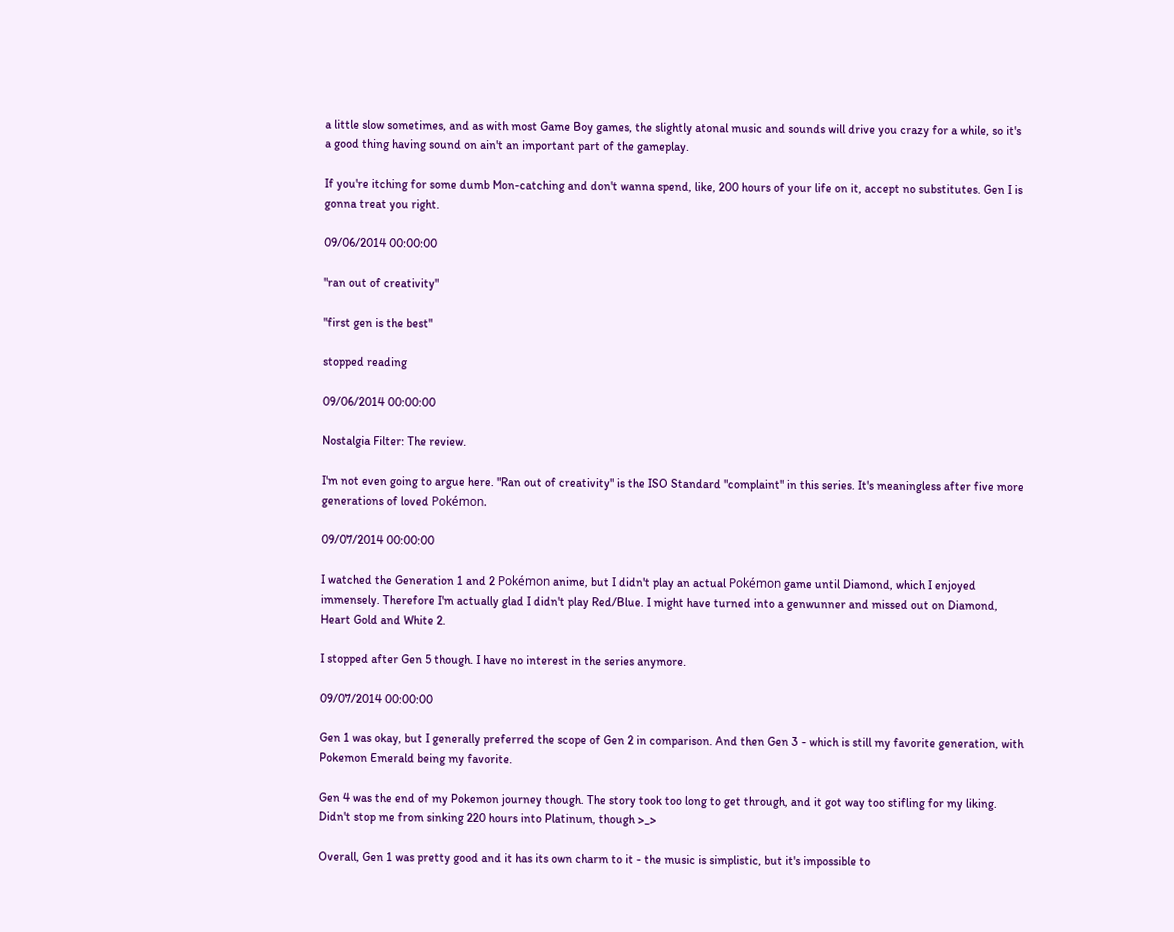a little slow sometimes, and as with most Game Boy games, the slightly atonal music and sounds will drive you crazy for a while, so it's a good thing having sound on ain't an important part of the gameplay.

If you're itching for some dumb Mon-catching and don't wanna spend, like, 200 hours of your life on it, accept no substitutes. Gen I is gonna treat you right.

09/06/2014 00:00:00

"ran out of creativity"

"first gen is the best"

stopped reading

09/06/2014 00:00:00

Nostalgia Filter: The review.

I'm not even going to argue here. "Ran out of creativity" is the ISO Standard "complaint" in this series. It's meaningless after five more generations of loved Pokémon.

09/07/2014 00:00:00

I watched the Generation 1 and 2 Pokémon anime, but I didn't play an actual Pokémon game until Diamond, which I enjoyed immensely. Therefore I'm actually glad I didn't play Red/Blue. I might have turned into a genwunner and missed out on Diamond, Heart Gold and White 2.

I stopped after Gen 5 though. I have no interest in the series anymore.

09/07/2014 00:00:00

Gen 1 was okay, but I generally preferred the scope of Gen 2 in comparison. And then Gen 3 - which is still my favorite generation, with Pokemon Emerald being my favorite.

Gen 4 was the end of my Pokemon journey though. The story took too long to get through, and it got way too stifling for my liking. Didn't stop me from sinking 220 hours into Platinum, though >_>

Overall, Gen 1 was pretty good and it has its own charm to it - the music is simplistic, but it's impossible to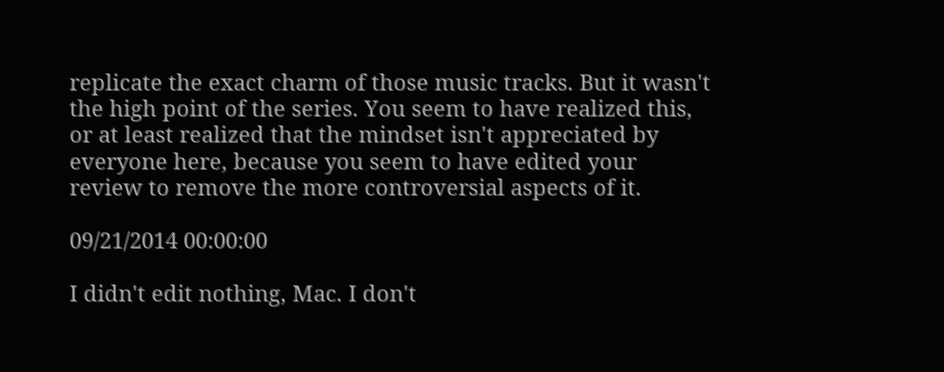replicate the exact charm of those music tracks. But it wasn't the high point of the series. You seem to have realized this, or at least realized that the mindset isn't appreciated by everyone here, because you seem to have edited your review to remove the more controversial aspects of it.

09/21/2014 00:00:00

I didn't edit nothing, Mac. I don't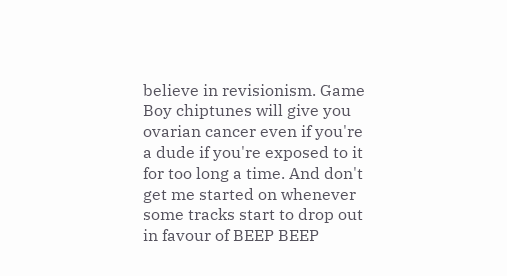believe in revisionism. Game Boy chiptunes will give you ovarian cancer even if you're a dude if you're exposed to it for too long a time. And don't get me started on whenever some tracks start to drop out in favour of BEEP BEEP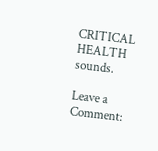CRITICAL HEALTH sounds.

Leave a Comment: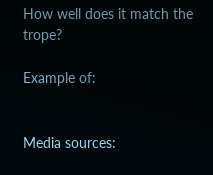How well does it match the trope?

Example of:


Media sources: